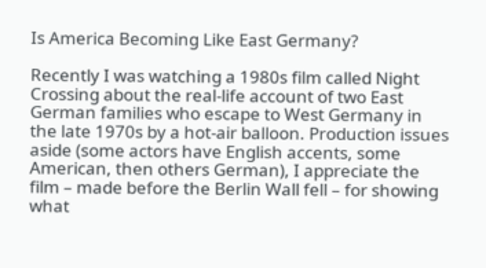Is America Becoming Like East Germany?

Recently I was watching a 1980s film called Night Crossing about the real-life account of two East German families who escape to West Germany in the late 1970s by a hot-air balloon. Production issues aside (some actors have English accents, some American, then others German), I appreciate the film – made before the Berlin Wall fell – for showing what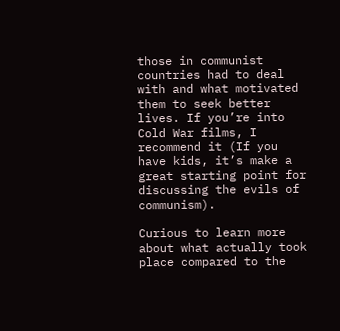those in communist countries had to deal with and what motivated them to seek better lives. If you’re into Cold War films, I recommend it (If you have kids, it’s make a great starting point for discussing the evils of communism).

Curious to learn more about what actually took place compared to the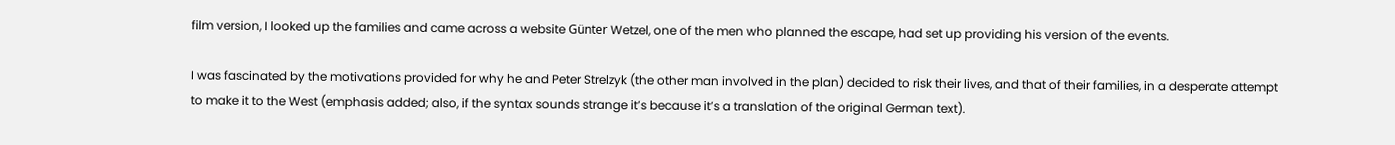film version, I looked up the families and came across a website Günter Wetzel, one of the men who planned the escape, had set up providing his version of the events.

I was fascinated by the motivations provided for why he and Peter Strelzyk (the other man involved in the plan) decided to risk their lives, and that of their families, in a desperate attempt to make it to the West (emphasis added; also, if the syntax sounds strange it’s because it’s a translation of the original German text).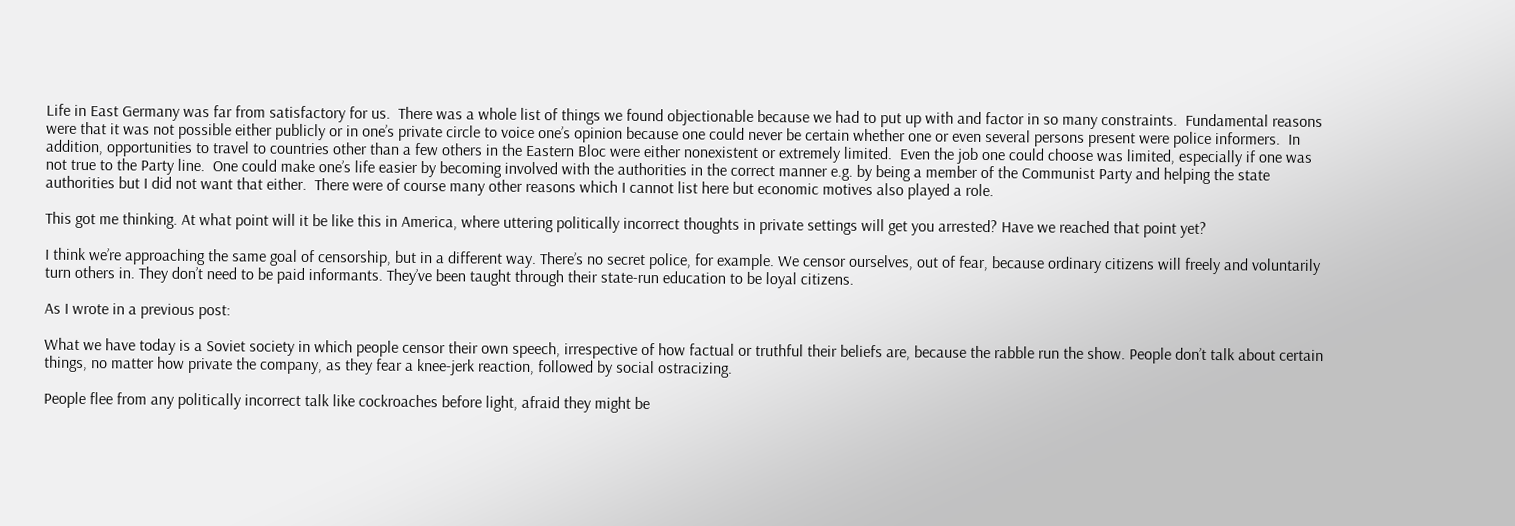Life in East Germany was far from satisfactory for us.  There was a whole list of things we found objectionable because we had to put up with and factor in so many constraints.  Fundamental reasons were that it was not possible either publicly or in one’s private circle to voice one’s opinion because one could never be certain whether one or even several persons present were police informers.  In addition, opportunities to travel to countries other than a few others in the Eastern Bloc were either nonexistent or extremely limited.  Even the job one could choose was limited, especially if one was not true to the Party line.  One could make one’s life easier by becoming involved with the authorities in the correct manner e.g. by being a member of the Communist Party and helping the state authorities but I did not want that either.  There were of course many other reasons which I cannot list here but economic motives also played a role.

This got me thinking. At what point will it be like this in America, where uttering politically incorrect thoughts in private settings will get you arrested? Have we reached that point yet?

I think we’re approaching the same goal of censorship, but in a different way. There’s no secret police, for example. We censor ourselves, out of fear, because ordinary citizens will freely and voluntarily turn others in. They don’t need to be paid informants. They’ve been taught through their state-run education to be loyal citizens.

As I wrote in a previous post:

What we have today is a Soviet society in which people censor their own speech, irrespective of how factual or truthful their beliefs are, because the rabble run the show. People don’t talk about certain things, no matter how private the company, as they fear a knee-jerk reaction, followed by social ostracizing.

People flee from any politically incorrect talk like cockroaches before light, afraid they might be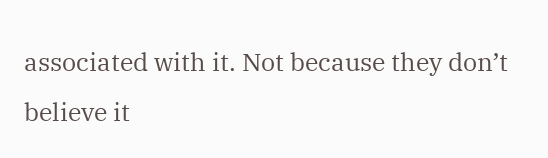associated with it. Not because they don’t believe it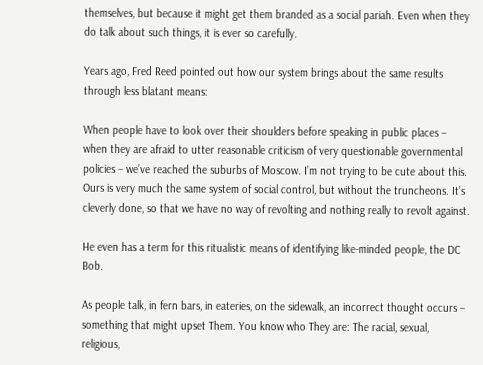themselves, but because it might get them branded as a social pariah. Even when they do talk about such things, it is ever so carefully.

Years ago, Fred Reed pointed out how our system brings about the same results through less blatant means:

When people have to look over their shoulders before speaking in public places – when they are afraid to utter reasonable criticism of very questionable governmental policies – we’ve reached the suburbs of Moscow. I’m not trying to be cute about this. Ours is very much the same system of social control, but without the truncheons. It’s cleverly done, so that we have no way of revolting and nothing really to revolt against.

He even has a term for this ritualistic means of identifying like-minded people, the DC Bob.

As people talk, in fern bars, in eateries, on the sidewalk, an incorrect thought occurs – something that might upset Them. You know who They are: The racial, sexual, religious,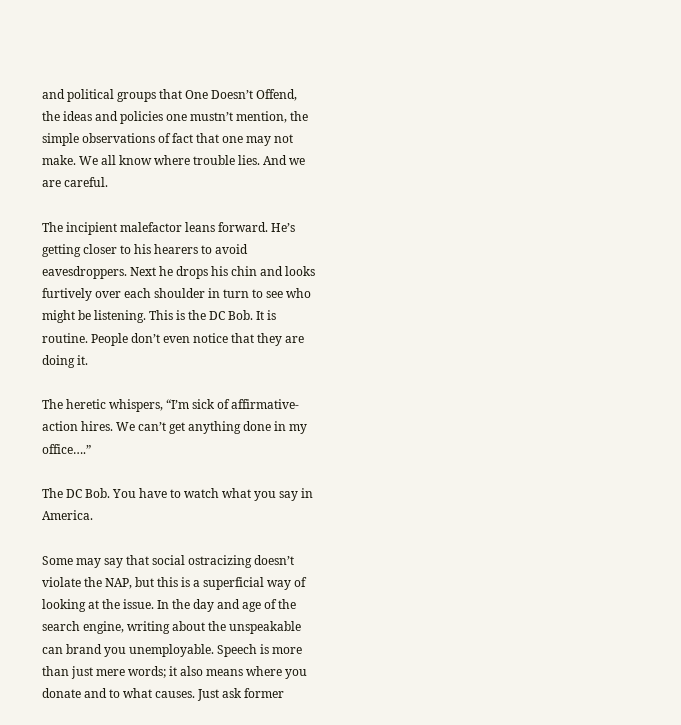and political groups that One Doesn’t Offend, the ideas and policies one mustn’t mention, the simple observations of fact that one may not make. We all know where trouble lies. And we are careful.

The incipient malefactor leans forward. He’s getting closer to his hearers to avoid eavesdroppers. Next he drops his chin and looks furtively over each shoulder in turn to see who might be listening. This is the DC Bob. It is routine. People don’t even notice that they are doing it.

The heretic whispers, “I’m sick of affirmative-action hires. We can’t get anything done in my office….”

The DC Bob. You have to watch what you say in America.

Some may say that social ostracizing doesn’t violate the NAP, but this is a superficial way of looking at the issue. In the day and age of the search engine, writing about the unspeakable can brand you unemployable. Speech is more than just mere words; it also means where you donate and to what causes. Just ask former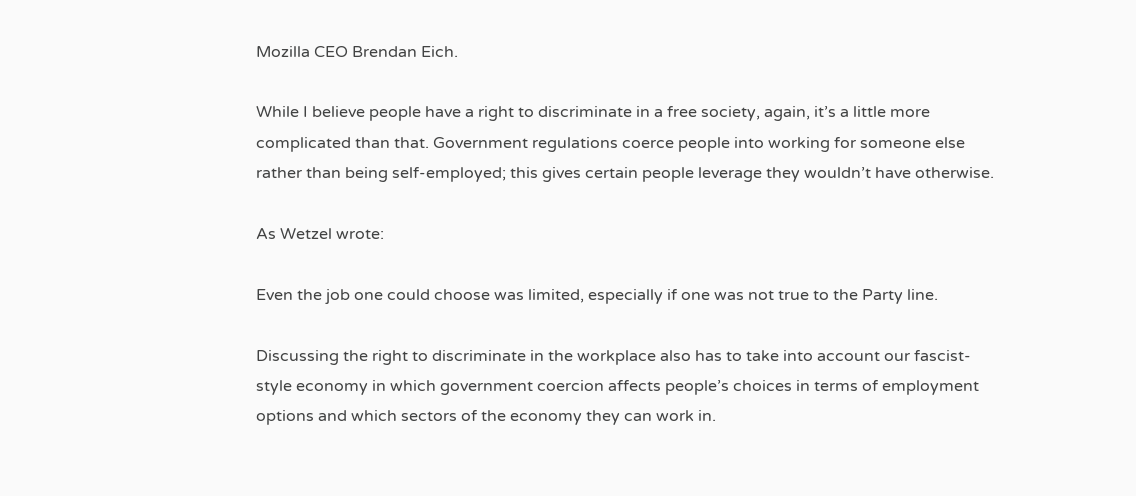Mozilla CEO Brendan Eich.

While I believe people have a right to discriminate in a free society, again, it’s a little more complicated than that. Government regulations coerce people into working for someone else rather than being self-employed; this gives certain people leverage they wouldn’t have otherwise.

As Wetzel wrote:

Even the job one could choose was limited, especially if one was not true to the Party line.

Discussing the right to discriminate in the workplace also has to take into account our fascist-style economy in which government coercion affects people’s choices in terms of employment options and which sectors of the economy they can work in.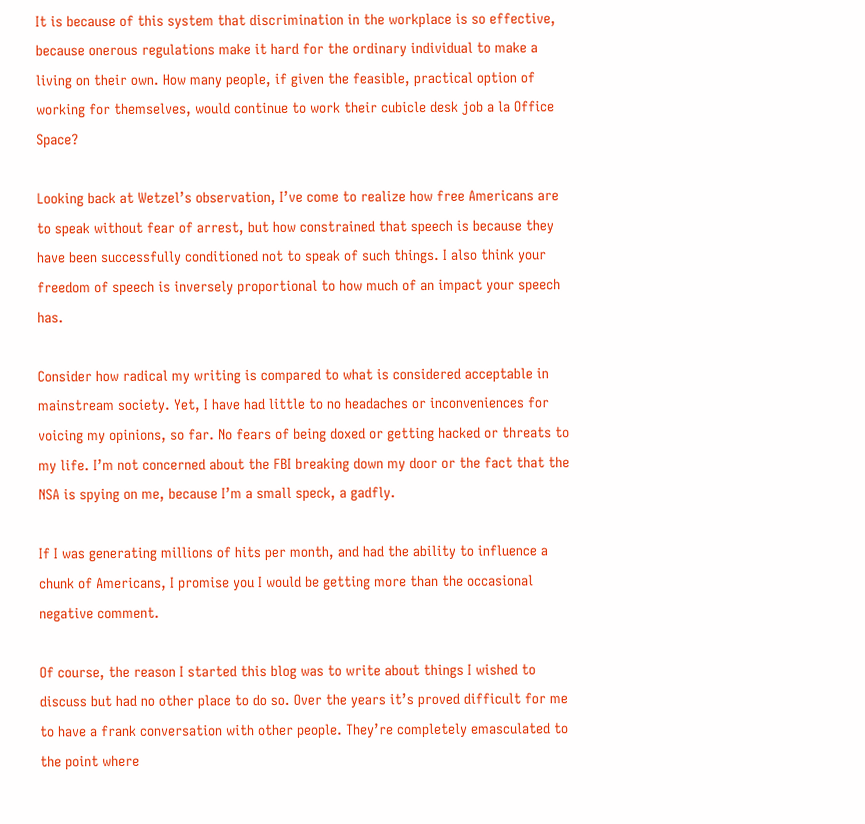It is because of this system that discrimination in the workplace is so effective, because onerous regulations make it hard for the ordinary individual to make a living on their own. How many people, if given the feasible, practical option of working for themselves, would continue to work their cubicle desk job a la Office Space?

Looking back at Wetzel’s observation, I’ve come to realize how free Americans are to speak without fear of arrest, but how constrained that speech is because they have been successfully conditioned not to speak of such things. I also think your freedom of speech is inversely proportional to how much of an impact your speech has.

Consider how radical my writing is compared to what is considered acceptable in mainstream society. Yet, I have had little to no headaches or inconveniences for voicing my opinions, so far. No fears of being doxed or getting hacked or threats to my life. I’m not concerned about the FBI breaking down my door or the fact that the NSA is spying on me, because I’m a small speck, a gadfly.

If I was generating millions of hits per month, and had the ability to influence a chunk of Americans, I promise you I would be getting more than the occasional negative comment.

Of course, the reason I started this blog was to write about things I wished to discuss but had no other place to do so. Over the years it’s proved difficult for me to have a frank conversation with other people. They’re completely emasculated to the point where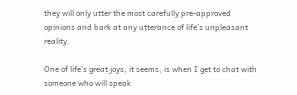they will only utter the most carefully pre-approved opinions and bark at any utterance of life’s unpleasant reality.

One of life’s great joys, it seems, is when I get to chat with someone who will speak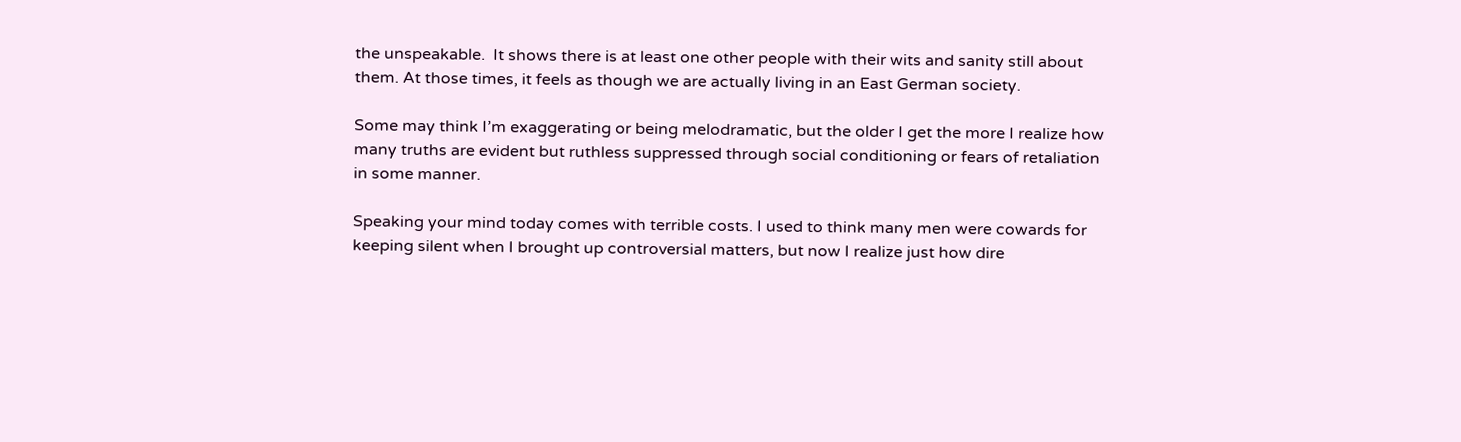the unspeakable.  It shows there is at least one other people with their wits and sanity still about them. At those times, it feels as though we are actually living in an East German society.

Some may think I’m exaggerating or being melodramatic, but the older I get the more I realize how many truths are evident but ruthless suppressed through social conditioning or fears of retaliation in some manner.

Speaking your mind today comes with terrible costs. I used to think many men were cowards for keeping silent when I brought up controversial matters, but now I realize just how dire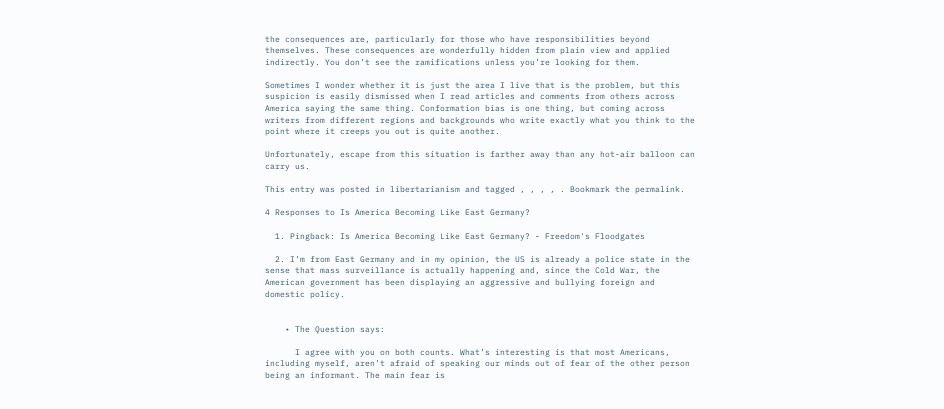the consequences are, particularly for those who have responsibilities beyond themselves. These consequences are wonderfully hidden from plain view and applied indirectly. You don’t see the ramifications unless you’re looking for them.

Sometimes I wonder whether it is just the area I live that is the problem, but this suspicion is easily dismissed when I read articles and comments from others across America saying the same thing. Conformation bias is one thing, but coming across writers from different regions and backgrounds who write exactly what you think to the point where it creeps you out is quite another.

Unfortunately, escape from this situation is farther away than any hot-air balloon can carry us.

This entry was posted in libertarianism and tagged , , , , . Bookmark the permalink.

4 Responses to Is America Becoming Like East Germany?

  1. Pingback: Is America Becoming Like East Germany? - Freedom's Floodgates

  2. I’m from East Germany and in my opinion, the US is already a police state in the sense that mass surveillance is actually happening and, since the Cold War, the American government has been displaying an aggressive and bullying foreign and domestic policy.


    • The Question says:

      I agree with you on both counts. What’s interesting is that most Americans, including myself, aren’t afraid of speaking our minds out of fear of the other person being an informant. The main fear is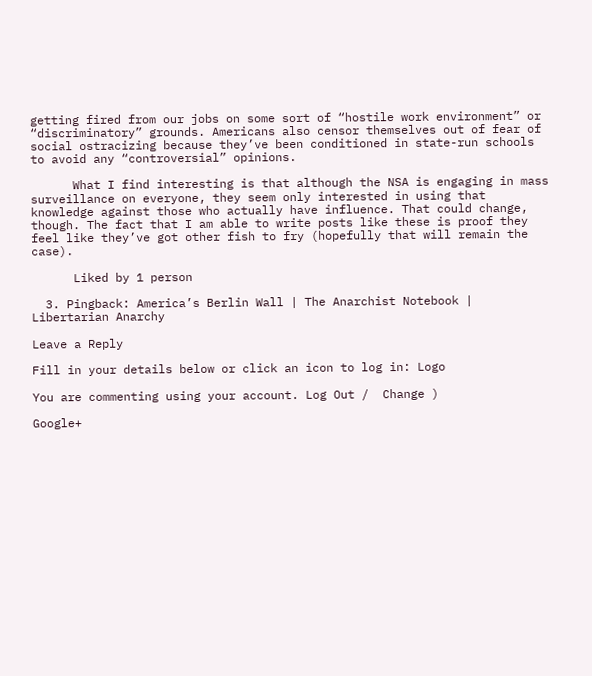getting fired from our jobs on some sort of “hostile work environment” or “discriminatory” grounds. Americans also censor themselves out of fear of social ostracizing because they’ve been conditioned in state-run schools to avoid any “controversial” opinions.

      What I find interesting is that although the NSA is engaging in mass surveillance on everyone, they seem only interested in using that knowledge against those who actually have influence. That could change, though. The fact that I am able to write posts like these is proof they feel like they’ve got other fish to fry (hopefully that will remain the case).

      Liked by 1 person

  3. Pingback: America’s Berlin Wall | The Anarchist Notebook | Libertarian Anarchy

Leave a Reply

Fill in your details below or click an icon to log in: Logo

You are commenting using your account. Log Out /  Change )

Google+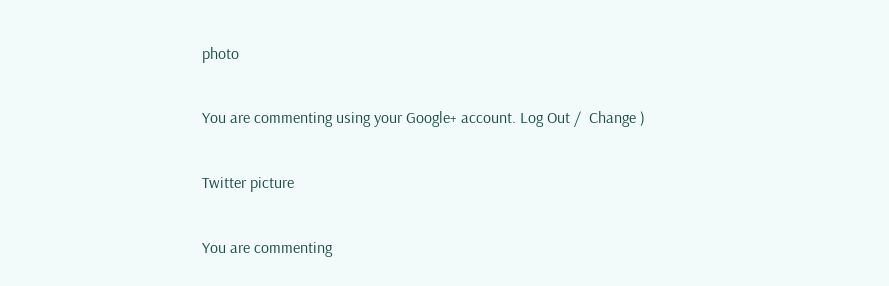photo

You are commenting using your Google+ account. Log Out /  Change )

Twitter picture

You are commenting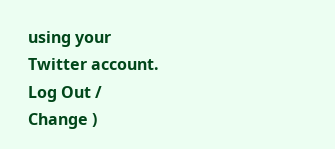using your Twitter account. Log Out /  Change )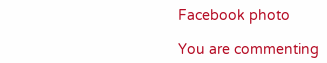Facebook photo

You are commenting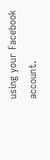using your Facebook account.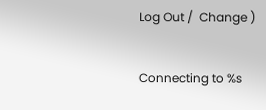Log Out /  Change )


Connecting to %s